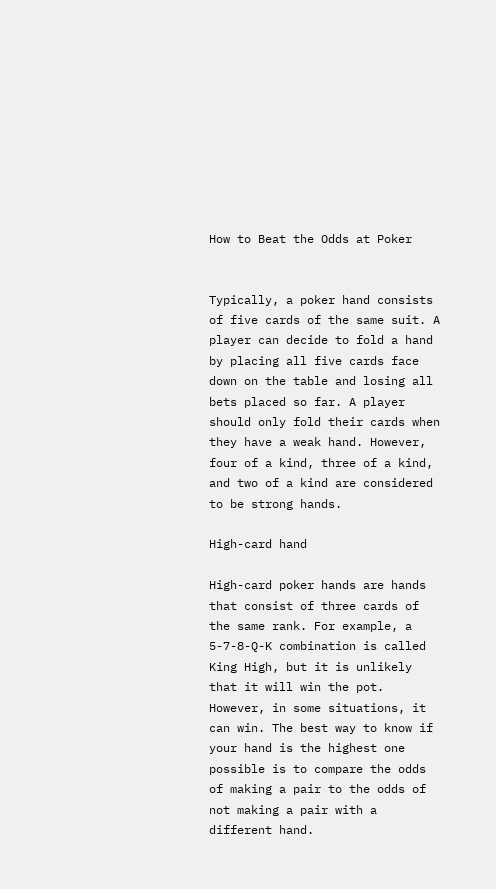How to Beat the Odds at Poker


Typically, a poker hand consists of five cards of the same suit. A player can decide to fold a hand by placing all five cards face down on the table and losing all bets placed so far. A player should only fold their cards when they have a weak hand. However, four of a kind, three of a kind, and two of a kind are considered to be strong hands.

High-card hand

High-card poker hands are hands that consist of three cards of the same rank. For example, a 5-7-8-Q-K combination is called King High, but it is unlikely that it will win the pot. However, in some situations, it can win. The best way to know if your hand is the highest one possible is to compare the odds of making a pair to the odds of not making a pair with a different hand.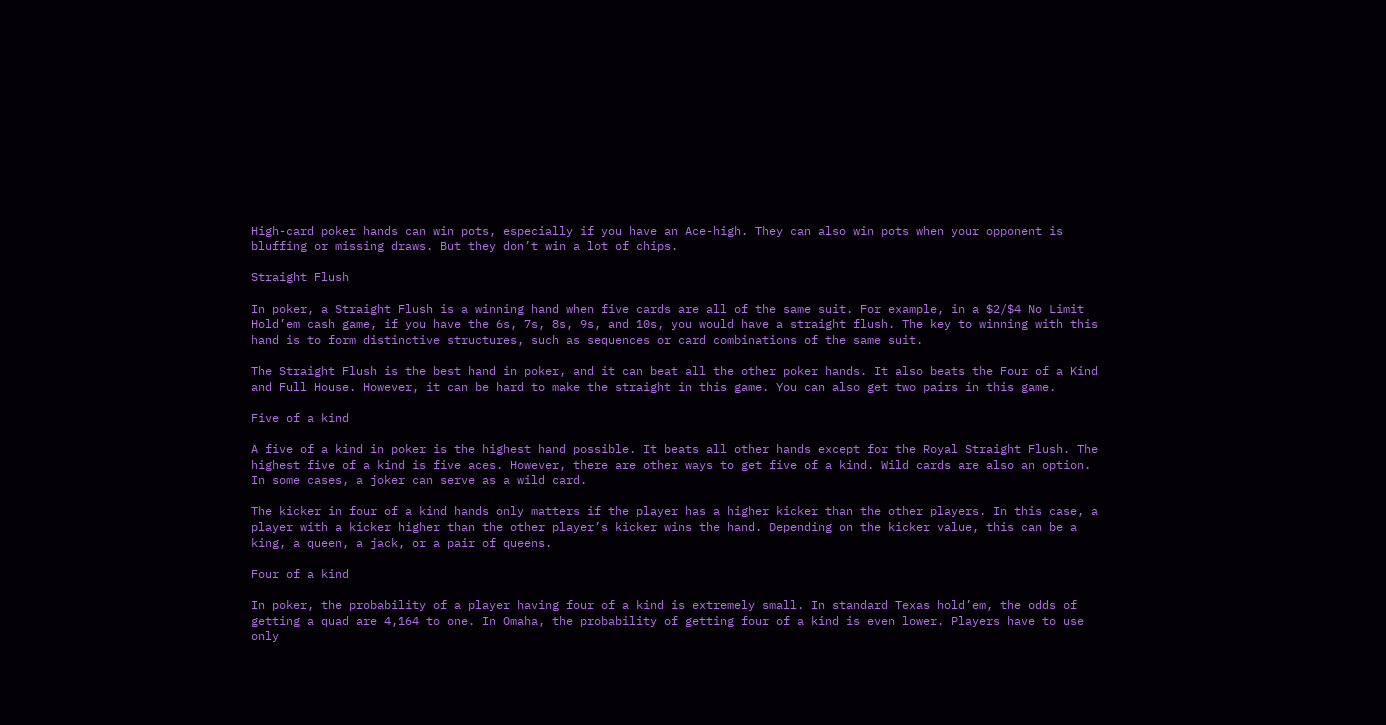High-card poker hands can win pots, especially if you have an Ace-high. They can also win pots when your opponent is bluffing or missing draws. But they don’t win a lot of chips.

Straight Flush

In poker, a Straight Flush is a winning hand when five cards are all of the same suit. For example, in a $2/$4 No Limit Hold’em cash game, if you have the 6s, 7s, 8s, 9s, and 10s, you would have a straight flush. The key to winning with this hand is to form distinctive structures, such as sequences or card combinations of the same suit.

The Straight Flush is the best hand in poker, and it can beat all the other poker hands. It also beats the Four of a Kind and Full House. However, it can be hard to make the straight in this game. You can also get two pairs in this game.

Five of a kind

A five of a kind in poker is the highest hand possible. It beats all other hands except for the Royal Straight Flush. The highest five of a kind is five aces. However, there are other ways to get five of a kind. Wild cards are also an option. In some cases, a joker can serve as a wild card.

The kicker in four of a kind hands only matters if the player has a higher kicker than the other players. In this case, a player with a kicker higher than the other player’s kicker wins the hand. Depending on the kicker value, this can be a king, a queen, a jack, or a pair of queens.

Four of a kind

In poker, the probability of a player having four of a kind is extremely small. In standard Texas hold’em, the odds of getting a quad are 4,164 to one. In Omaha, the probability of getting four of a kind is even lower. Players have to use only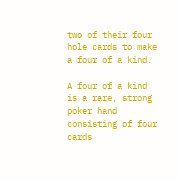two of their four hole cards to make a four of a kind.

A four of a kind is a rare, strong poker hand consisting of four cards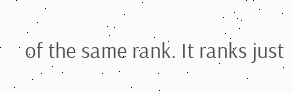of the same rank. It ranks just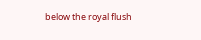below the royal flush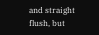and straight flush, but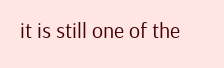it is still one of the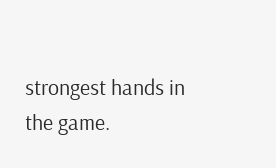strongest hands in the game.